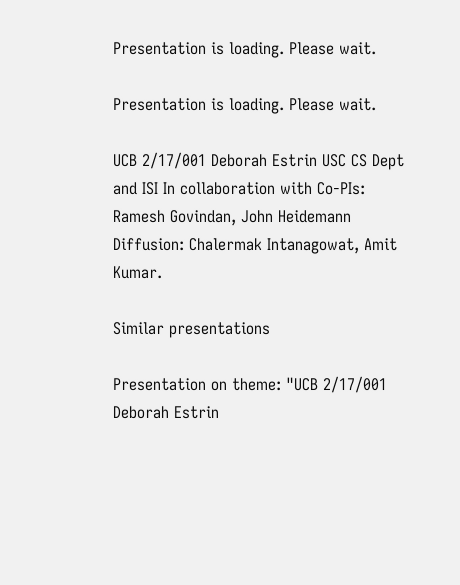Presentation is loading. Please wait.

Presentation is loading. Please wait.

UCB 2/17/001 Deborah Estrin USC CS Dept and ISI In collaboration with Co-PIs: Ramesh Govindan, John Heidemann Diffusion: Chalermak Intanagowat, Amit Kumar.

Similar presentations

Presentation on theme: "UCB 2/17/001 Deborah Estrin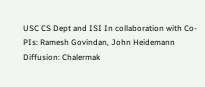USC CS Dept and ISI In collaboration with Co-PIs: Ramesh Govindan, John Heidemann Diffusion: Chalermak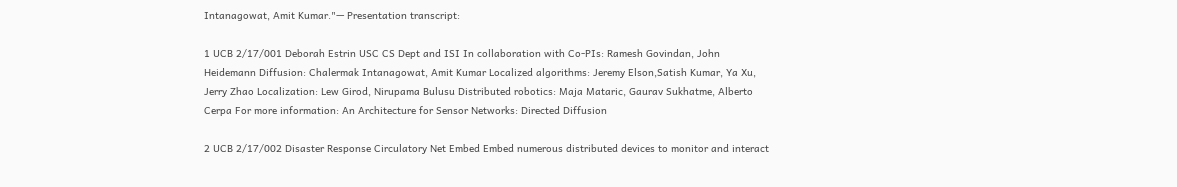Intanagowat, Amit Kumar."— Presentation transcript:

1 UCB 2/17/001 Deborah Estrin USC CS Dept and ISI In collaboration with Co-PIs: Ramesh Govindan, John Heidemann Diffusion: Chalermak Intanagowat, Amit Kumar Localized algorithms: Jeremy Elson,Satish Kumar, Ya Xu, Jerry Zhao Localization: Lew Girod, Nirupama Bulusu Distributed robotics: Maja Mataric, Gaurav Sukhatme, Alberto Cerpa For more information: An Architecture for Sensor Networks: Directed Diffusion

2 UCB 2/17/002 Disaster Response Circulatory Net Embed Embed numerous distributed devices to monitor and interact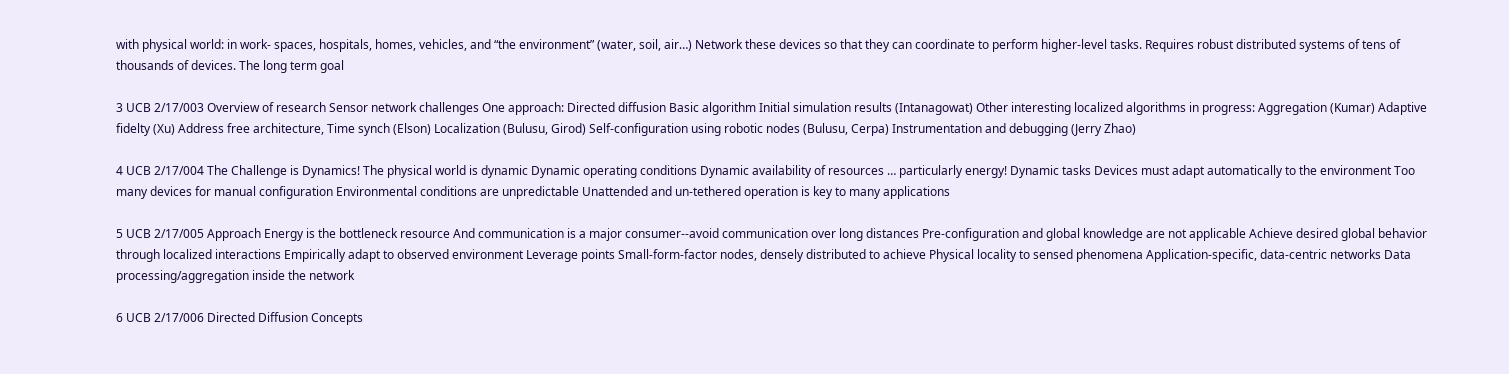with physical world: in work- spaces, hospitals, homes, vehicles, and “the environment” (water, soil, air…) Network these devices so that they can coordinate to perform higher-level tasks. Requires robust distributed systems of tens of thousands of devices. The long term goal

3 UCB 2/17/003 Overview of research Sensor network challenges One approach: Directed diffusion Basic algorithm Initial simulation results (Intanagowat) Other interesting localized algorithms in progress: Aggregation (Kumar) Adaptive fidelty (Xu) Address free architecture, Time synch (Elson) Localization (Bulusu, Girod) Self-configuration using robotic nodes (Bulusu, Cerpa) Instrumentation and debugging (Jerry Zhao)

4 UCB 2/17/004 The Challenge is Dynamics! The physical world is dynamic Dynamic operating conditions Dynamic availability of resources … particularly energy! Dynamic tasks Devices must adapt automatically to the environment Too many devices for manual configuration Environmental conditions are unpredictable Unattended and un-tethered operation is key to many applications

5 UCB 2/17/005 Approach Energy is the bottleneck resource And communication is a major consumer--avoid communication over long distances Pre-configuration and global knowledge are not applicable Achieve desired global behavior through localized interactions Empirically adapt to observed environment Leverage points Small-form-factor nodes, densely distributed to achieve Physical locality to sensed phenomena Application-specific, data-centric networks Data processing/aggregation inside the network

6 UCB 2/17/006 Directed Diffusion Concepts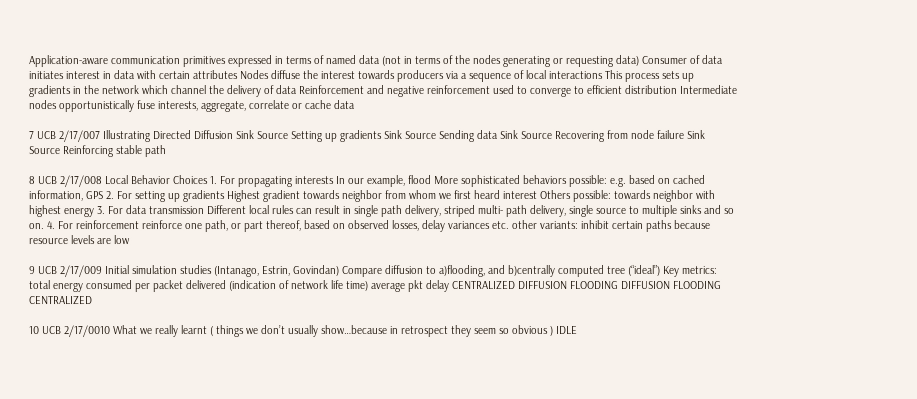Application-aware communication primitives expressed in terms of named data (not in terms of the nodes generating or requesting data) Consumer of data initiates interest in data with certain attributes Nodes diffuse the interest towards producers via a sequence of local interactions This process sets up gradients in the network which channel the delivery of data Reinforcement and negative reinforcement used to converge to efficient distribution Intermediate nodes opportunistically fuse interests, aggregate, correlate or cache data

7 UCB 2/17/007 Illustrating Directed Diffusion Sink Source Setting up gradients Sink Source Sending data Sink Source Recovering from node failure Sink Source Reinforcing stable path

8 UCB 2/17/008 Local Behavior Choices 1. For propagating interests In our example, flood More sophisticated behaviors possible: e.g. based on cached information, GPS 2. For setting up gradients Highest gradient towards neighbor from whom we first heard interest Others possible: towards neighbor with highest energy 3. For data transmission Different local rules can result in single path delivery, striped multi- path delivery, single source to multiple sinks and so on. 4. For reinforcement reinforce one path, or part thereof, based on observed losses, delay variances etc. other variants: inhibit certain paths because resource levels are low

9 UCB 2/17/009 Initial simulation studies (Intanago, Estrin, Govindan) Compare diffusion to a)flooding, and b)centrally computed tree (“ideal”) Key metrics: total energy consumed per packet delivered (indication of network life time) average pkt delay CENTRALIZED DIFFUSION FLOODING DIFFUSION FLOODING CENTRALIZED

10 UCB 2/17/0010 What we really learnt ( things we don’t usually show…because in retrospect they seem so obvious ) IDLE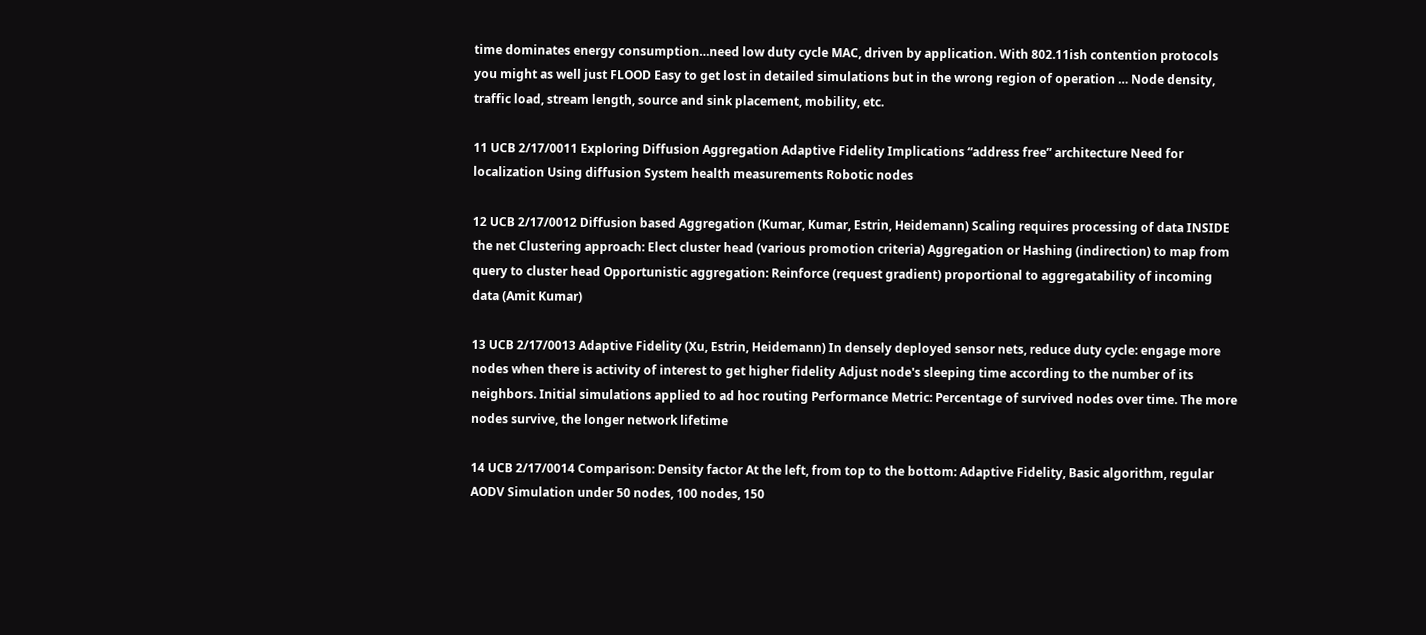time dominates energy consumption…need low duty cycle MAC, driven by application. With 802.11ish contention protocols you might as well just FLOOD Easy to get lost in detailed simulations but in the wrong region of operation … Node density, traffic load, stream length, source and sink placement, mobility, etc.

11 UCB 2/17/0011 Exploring Diffusion Aggregation Adaptive Fidelity Implications “address free” architecture Need for localization Using diffusion System health measurements Robotic nodes

12 UCB 2/17/0012 Diffusion based Aggregation (Kumar, Kumar, Estrin, Heidemann) Scaling requires processing of data INSIDE the net Clustering approach: Elect cluster head (various promotion criteria) Aggregation or Hashing (indirection) to map from query to cluster head Opportunistic aggregation: Reinforce (request gradient) proportional to aggregatability of incoming data (Amit Kumar)

13 UCB 2/17/0013 Adaptive Fidelity (Xu, Estrin, Heidemann) In densely deployed sensor nets, reduce duty cycle: engage more nodes when there is activity of interest to get higher fidelity Adjust node's sleeping time according to the number of its neighbors. Initial simulations applied to ad hoc routing Performance Metric: Percentage of survived nodes over time. The more nodes survive, the longer network lifetime

14 UCB 2/17/0014 Comparison: Density factor At the left, from top to the bottom: Adaptive Fidelity, Basic algorithm, regular AODV Simulation under 50 nodes, 100 nodes, 150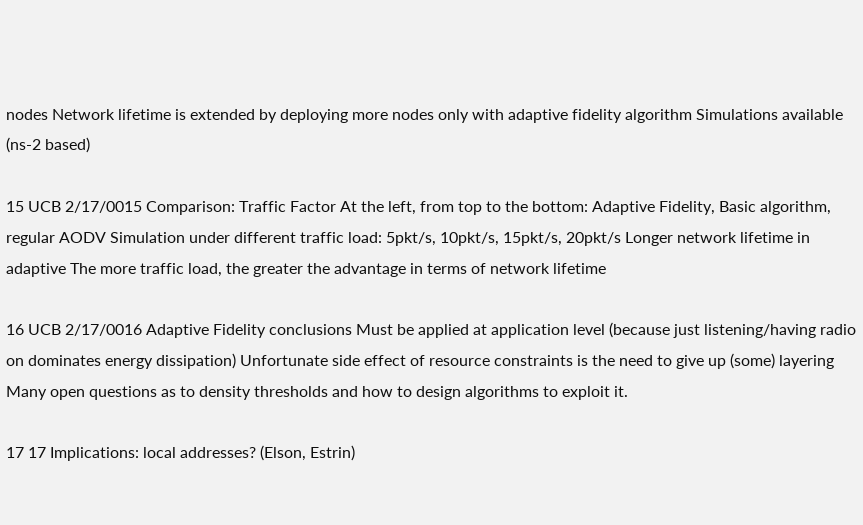nodes Network lifetime is extended by deploying more nodes only with adaptive fidelity algorithm Simulations available (ns-2 based)

15 UCB 2/17/0015 Comparison: Traffic Factor At the left, from top to the bottom: Adaptive Fidelity, Basic algorithm, regular AODV Simulation under different traffic load: 5pkt/s, 10pkt/s, 15pkt/s, 20pkt/s Longer network lifetime in adaptive The more traffic load, the greater the advantage in terms of network lifetime

16 UCB 2/17/0016 Adaptive Fidelity conclusions Must be applied at application level (because just listening/having radio on dominates energy dissipation) Unfortunate side effect of resource constraints is the need to give up (some) layering Many open questions as to density thresholds and how to design algorithms to exploit it.

17 17 Implications: local addresses? (Elson, Estrin)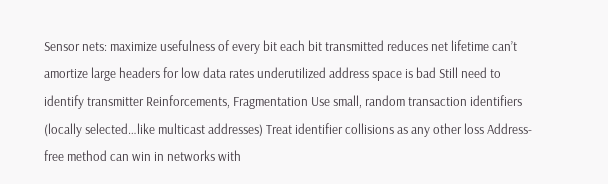Sensor nets: maximize usefulness of every bit each bit transmitted reduces net lifetime can’t amortize large headers for low data rates underutilized address space is bad Still need to identify transmitter Reinforcements, Fragmentation Use small, random transaction identifiers (locally selected…like multicast addresses) Treat identifier collisions as any other loss Address-free method can win in networks with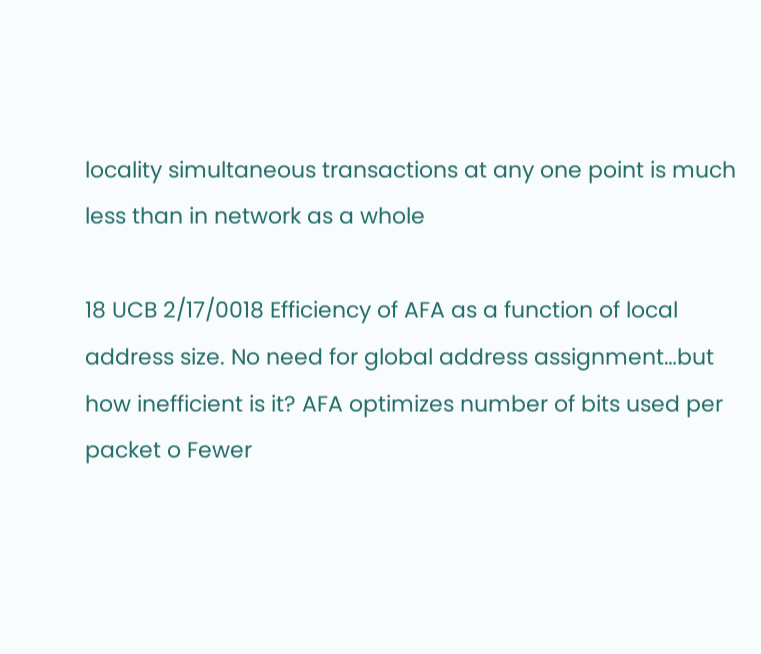locality simultaneous transactions at any one point is much less than in network as a whole

18 UCB 2/17/0018 Efficiency of AFA as a function of local address size. No need for global address assignment…but how inefficient is it? AFA optimizes number of bits used per packet o Fewer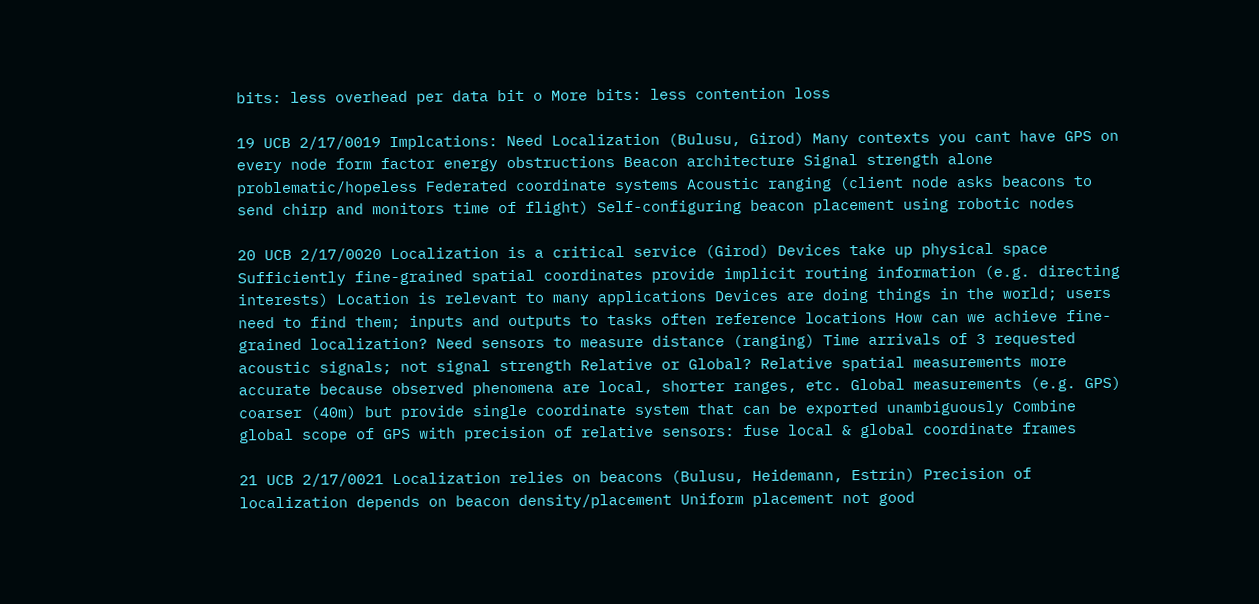bits: less overhead per data bit o More bits: less contention loss

19 UCB 2/17/0019 Implcations: Need Localization (Bulusu, Girod) Many contexts you cant have GPS on every node form factor energy obstructions Beacon architecture Signal strength alone problematic/hopeless Federated coordinate systems Acoustic ranging (client node asks beacons to send chirp and monitors time of flight) Self-configuring beacon placement using robotic nodes

20 UCB 2/17/0020 Localization is a critical service (Girod) Devices take up physical space Sufficiently fine-grained spatial coordinates provide implicit routing information (e.g. directing interests) Location is relevant to many applications Devices are doing things in the world; users need to find them; inputs and outputs to tasks often reference locations How can we achieve fine-grained localization? Need sensors to measure distance (ranging) Time arrivals of 3 requested acoustic signals; not signal strength Relative or Global? Relative spatial measurements more accurate because observed phenomena are local, shorter ranges, etc. Global measurements (e.g. GPS) coarser (40m) but provide single coordinate system that can be exported unambiguously Combine global scope of GPS with precision of relative sensors: fuse local & global coordinate frames

21 UCB 2/17/0021 Localization relies on beacons (Bulusu, Heidemann, Estrin) Precision of localization depends on beacon density/placement Uniform placement not good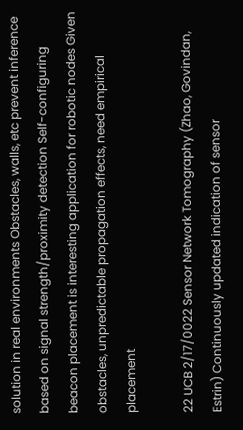solution in real environments Obstacles, walls, etc prevent inference based on signal strength/proximity detection Self-configuring beacon placement is interesting application for robotic nodes Given obstacles, unpredictable propagation effects, need empirical placement

22 UCB 2/17/0022 Sensor Network Tomography (Zhao, Govindan, Estrin) Continuously updated indication of sensor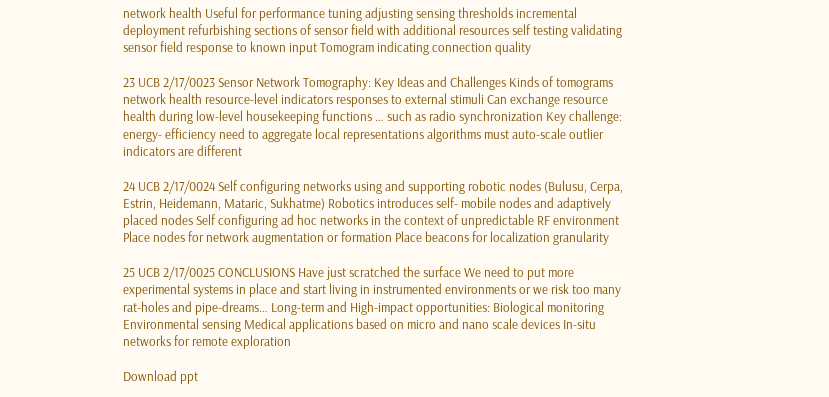network health Useful for performance tuning adjusting sensing thresholds incremental deployment refurbishing sections of sensor field with additional resources self testing validating sensor field response to known input Tomogram indicating connection quality

23 UCB 2/17/0023 Sensor Network Tomography: Key Ideas and Challenges Kinds of tomograms network health resource-level indicators responses to external stimuli Can exchange resource health during low-level housekeeping functions … such as radio synchronization Key challenge: energy- efficiency need to aggregate local representations algorithms must auto-scale outlier indicators are different

24 UCB 2/17/0024 Self configuring networks using and supporting robotic nodes (Bulusu, Cerpa, Estrin, Heidemann, Mataric, Sukhatme) Robotics introduces self- mobile nodes and adaptively placed nodes Self configuring ad hoc networks in the context of unpredictable RF environment Place nodes for network augmentation or formation Place beacons for localization granularity

25 UCB 2/17/0025 CONCLUSIONS Have just scratched the surface We need to put more experimental systems in place and start living in instrumented environments or we risk too many rat-holes and pipe-dreams… Long-term and High-impact opportunities: Biological monitoring Environmental sensing Medical applications based on micro and nano scale devices In-situ networks for remote exploration

Download ppt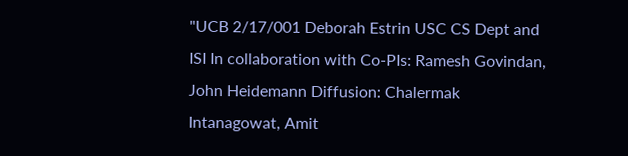"UCB 2/17/001 Deborah Estrin USC CS Dept and ISI In collaboration with Co-PIs: Ramesh Govindan, John Heidemann Diffusion: Chalermak Intanagowat, Amit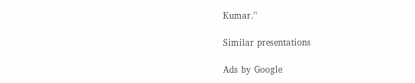Kumar."

Similar presentations

Ads by Google